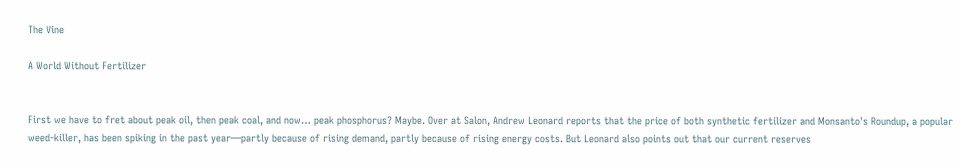The Vine

A World Without Fertilizer


First we have to fret about peak oil, then peak coal, and now… peak phosphorus? Maybe. Over at Salon, Andrew Leonard reports that the price of both synthetic fertilizer and Monsanto's Roundup, a popular weed-killer, has been spiking in the past year—partly because of rising demand, partly because of rising energy costs. But Leonard also points out that our current reserves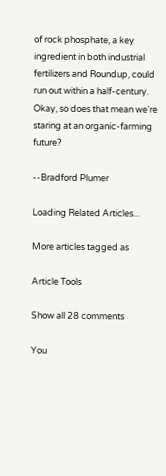of rock phosphate, a key ingredient in both industrial fertilizers and Roundup, could run out within a half-century. Okay, so does that mean we're staring at an organic-farming future?

--Bradford Plumer

Loading Related Articles...

More articles tagged as

Article Tools

Show all 28 comments

You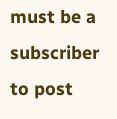must be a subscriber to post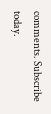comments. Subscribe today.